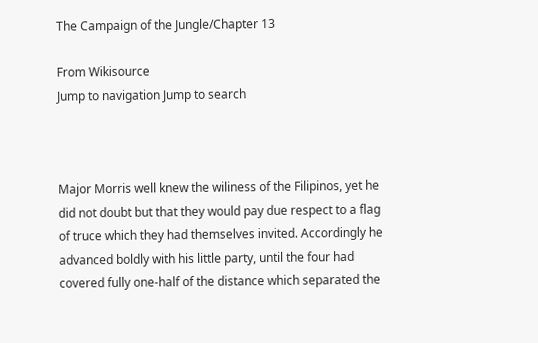The Campaign of the Jungle/Chapter 13

From Wikisource
Jump to navigation Jump to search



Major Morris well knew the wiliness of the Filipinos, yet he did not doubt but that they would pay due respect to a flag of truce which they had themselves invited. Accordingly he advanced boldly with his little party, until the four had covered fully one-half of the distance which separated the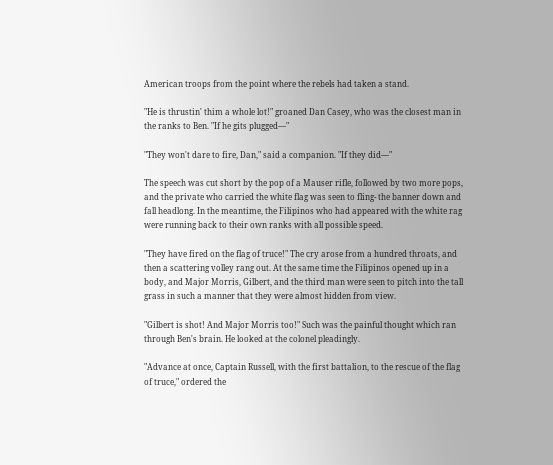American troops from the point where the rebels had taken a stand.

"He is thrustin' thim a whole lot!" groaned Dan Casey, who was the closest man in the ranks to Ben. "If he gits plugged—"

"They won't dare to fire, Dan," said a companion. "If they did—"

The speech was cut short by the pop of a Mauser rifle, followed by two more pops, and the private who carried the white flag was seen to fling- the banner down and fall headlong. In the meantime, the Filipinos who had appeared with the white rag were running back to their own ranks with all possible speed.

"They have fired on the flag of truce!" The cry arose from a hundred throats, and then a scattering volley rang out. At the same time the Filipinos opened up in a body, and Major Morris, Gilbert, and the third man were seen to pitch into the tall grass in such a manner that they were almost hidden from view.

"Gilbert is shot! And Major Morris too!" Such was the painful thought which ran through Ben's brain. He looked at the colonel pleadingly.

"Advance at once, Captain Russell, with the first battalion, to the rescue of the flag of truce," ordered the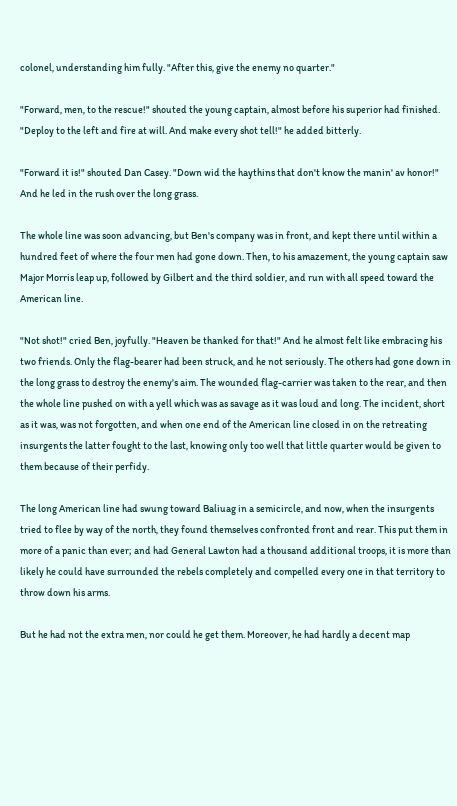colonel, understanding him fully. "After this, give the enemy no quarter."

"Forward, men, to the rescue!" shouted the young captain, almost before his superior had finished. "Deploy to the left and fire at will. And make every shot tell!" he added bitterly.

"Forward it is!" shouted Dan Casey. "Down wid the haythins that don't know the manin' av honor!" And he led in the rush over the long grass.

The whole line was soon advancing, but Ben's company was in front, and kept there until within a hundred feet of where the four men had gone down. Then, to his amazement, the young captain saw Major Morris leap up, followed by Gilbert and the third soldier, and run with all speed toward the American line.

"Not shot!" cried Ben, joyfully. "Heaven be thanked for that!" And he almost felt like embracing his two friends. Only the flag-bearer had been struck, and he not seriously. The others had gone down in the long grass to destroy the enemy's aim. The wounded flag-carrier was taken to the rear, and then the whole line pushed on with a yell which was as savage as it was loud and long. The incident, short as it was, was not forgotten, and when one end of the American line closed in on the retreating insurgents the latter fought to the last, knowing only too well that little quarter would be given to them because of their perfidy.

The long American line had swung toward Baliuag in a semicircle, and now, when the insurgents tried to flee by way of the north, they found themselves confronted front and rear. This put them in more of a panic than ever; and had General Lawton had a thousand additional troops, it is more than likely he could have surrounded the rebels completely and compelled every one in that territory to throw down his arms.

But he had not the extra men, nor could he get them. Moreover, he had hardly a decent map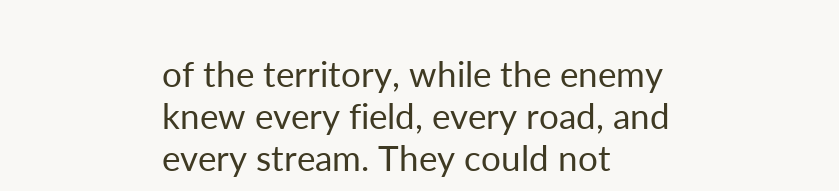of the territory, while the enemy knew every field, every road, and every stream. They could not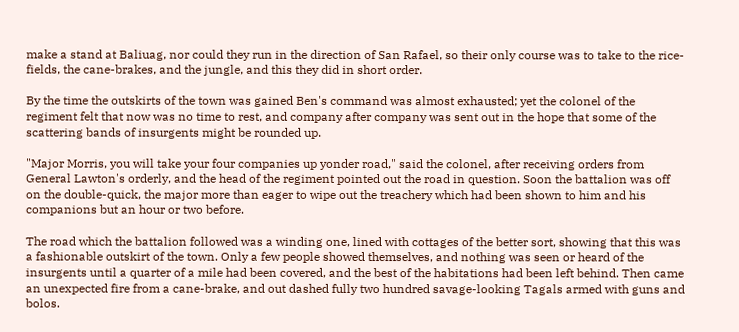make a stand at Baliuag, nor could they run in the direction of San Rafael, so their only course was to take to the rice-fields, the cane-brakes, and the jungle, and this they did in short order.

By the time the outskirts of the town was gained Ben's command was almost exhausted; yet the colonel of the regiment felt that now was no time to rest, and company after company was sent out in the hope that some of the scattering bands of insurgents might be rounded up.

"Major Morris, you will take your four companies up yonder road," said the colonel, after receiving orders from General Lawton's orderly, and the head of the regiment pointed out the road in question. Soon the battalion was off on the double-quick, the major more than eager to wipe out the treachery which had been shown to him and his companions but an hour or two before.

The road which the battalion followed was a winding one, lined with cottages of the better sort, showing that this was a fashionable outskirt of the town. Only a few people showed themselves, and nothing was seen or heard of the insurgents until a quarter of a mile had been covered, and the best of the habitations had been left behind. Then came an unexpected fire from a cane-brake, and out dashed fully two hundred savage-looking Tagals armed with guns and bolos.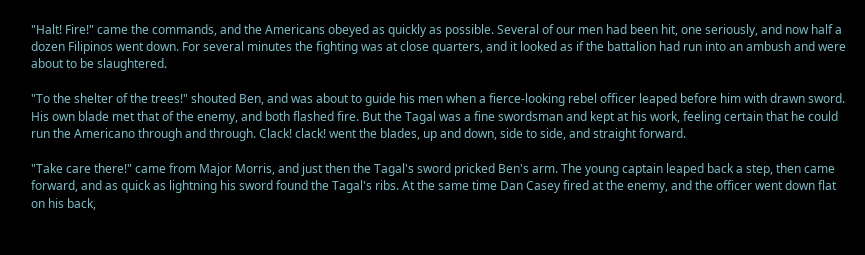"Halt! Fire!" came the commands, and the Americans obeyed as quickly as possible. Several of our men had been hit, one seriously, and now half a dozen Filipinos went down. For several minutes the fighting was at close quarters, and it looked as if the battalion had run into an ambush and were about to be slaughtered.

"To the shelter of the trees!" shouted Ben, and was about to guide his men when a fierce-looking rebel officer leaped before him with drawn sword. His own blade met that of the enemy, and both flashed fire. But the Tagal was a fine swordsman and kept at his work, feeling certain that he could run the Americano through and through. Clack! clack! went the blades, up and down, side to side, and straight forward.

"Take care there!" came from Major Morris, and just then the Tagal's sword pricked Ben's arm. The young captain leaped back a step, then came forward, and as quick as lightning his sword found the Tagal's ribs. At the same time Dan Casey fired at the enemy, and the officer went down flat on his back,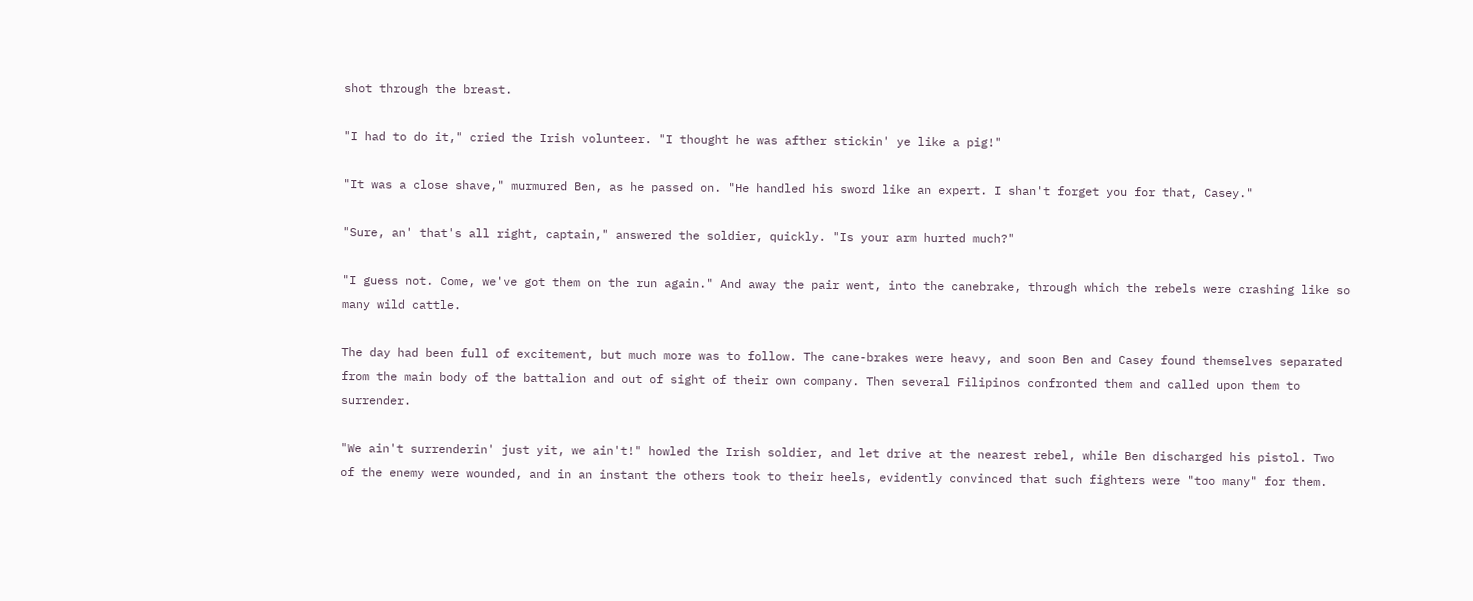shot through the breast.

"I had to do it," cried the Irish volunteer. "I thought he was afther stickin' ye like a pig!"

"It was a close shave," murmured Ben, as he passed on. "He handled his sword like an expert. I shan't forget you for that, Casey."

"Sure, an' that's all right, captain," answered the soldier, quickly. "Is your arm hurted much?"

"I guess not. Come, we've got them on the run again." And away the pair went, into the canebrake, through which the rebels were crashing like so many wild cattle.

The day had been full of excitement, but much more was to follow. The cane-brakes were heavy, and soon Ben and Casey found themselves separated from the main body of the battalion and out of sight of their own company. Then several Filipinos confronted them and called upon them to surrender.

"We ain't surrenderin' just yit, we ain't!" howled the Irish soldier, and let drive at the nearest rebel, while Ben discharged his pistol. Two of the enemy were wounded, and in an instant the others took to their heels, evidently convinced that such fighters were "too many" for them.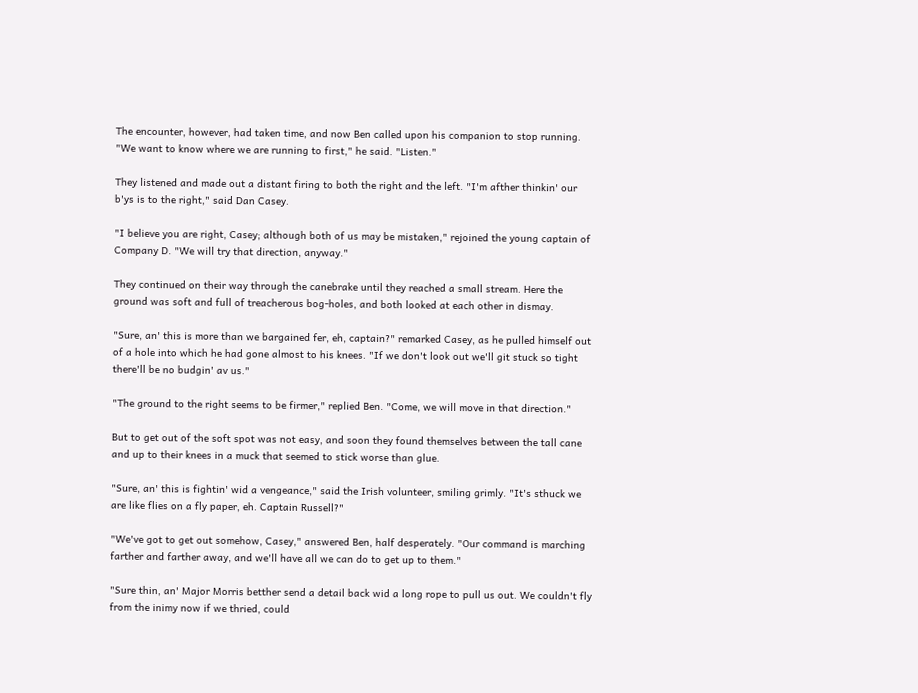The encounter, however, had taken time, and now Ben called upon his companion to stop running. "We want to know where we are running to first," he said. "Listen."

They listened and made out a distant firing to both the right and the left. "I'm afther thinkin' our b'ys is to the right," said Dan Casey.

"I believe you are right, Casey; although both of us may be mistaken," rejoined the young captain of Company D. "We will try that direction, anyway."

They continued on their way through the canebrake until they reached a small stream. Here the ground was soft and full of treacherous bog-holes, and both looked at each other in dismay.

"Sure, an' this is more than we bargained fer, eh, captain?" remarked Casey, as he pulled himself out of a hole into which he had gone almost to his knees. "If we don't look out we'll git stuck so tight there'll be no budgin' av us."

"The ground to the right seems to be firmer," replied Ben. "Come, we will move in that direction."

But to get out of the soft spot was not easy, and soon they found themselves between the tall cane and up to their knees in a muck that seemed to stick worse than glue.

"Sure, an' this is fightin' wid a vengeance," said the Irish volunteer, smiling grimly. "It's sthuck we are like flies on a fly paper, eh. Captain Russell?"

"We've got to get out somehow, Casey," answered Ben, half desperately. "Our command is marching farther and farther away, and we'll have all we can do to get up to them."

"Sure thin, an' Major Morris betther send a detail back wid a long rope to pull us out. We couldn't fly from the inimy now if we thried, could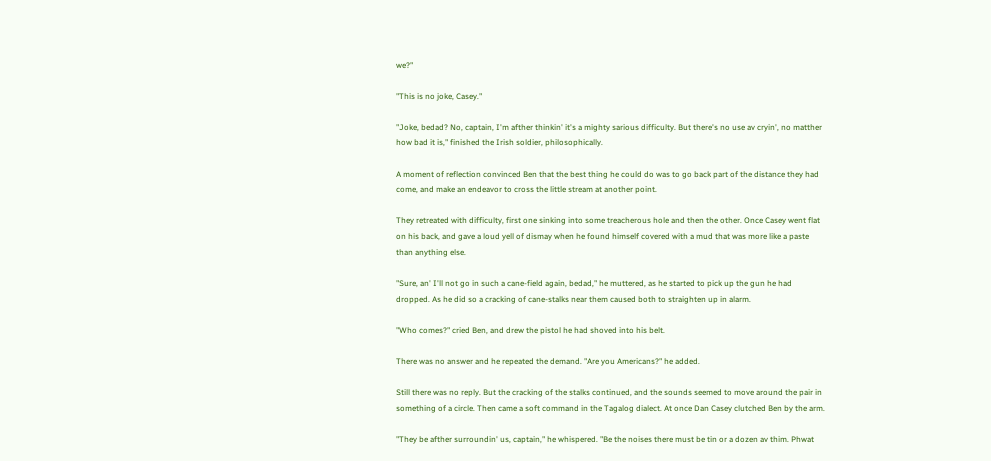we?"

"This is no joke, Casey."

"Joke, bedad? No, captain, I'm afther thinkin' it's a mighty sarious difficulty. But there's no use av cryin', no matther how bad it is," finished the Irish soldier, philosophically.

A moment of reflection convinced Ben that the best thing he could do was to go back part of the distance they had come, and make an endeavor to cross the little stream at another point.

They retreated with difficulty, first one sinking into some treacherous hole and then the other. Once Casey went flat on his back, and gave a loud yell of dismay when he found himself covered with a mud that was more like a paste than anything else.

"Sure, an' I'll not go in such a cane-field again, bedad," he muttered, as he started to pick up the gun he had dropped. As he did so a cracking of cane-stalks near them caused both to straighten up in alarm.

"Who comes?" cried Ben, and drew the pistol he had shoved into his belt.

There was no answer and he repeated the demand. "Are you Americans?" he added.

Still there was no reply. But the cracking of the stalks continued, and the sounds seemed to move around the pair in something of a circle. Then came a soft command in the Tagalog dialect. At once Dan Casey clutched Ben by the arm.

"They be afther surroundin' us, captain," he whispered. "Be the noises there must be tin or a dozen av thim. Phwat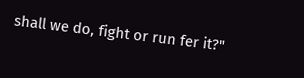shall we do, fight or run fer it?"